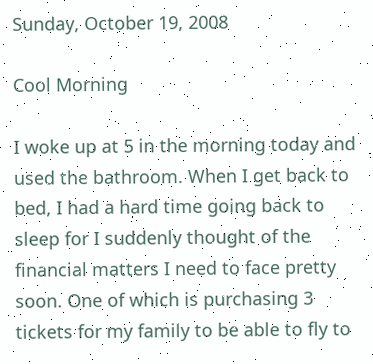Sunday, October 19, 2008

Cool Morning

I woke up at 5 in the morning today and used the bathroom. When I get back to bed, I had a hard time going back to sleep for I suddenly thought of the financial matters I need to face pretty soon. One of which is purchasing 3 tickets for my family to be able to fly to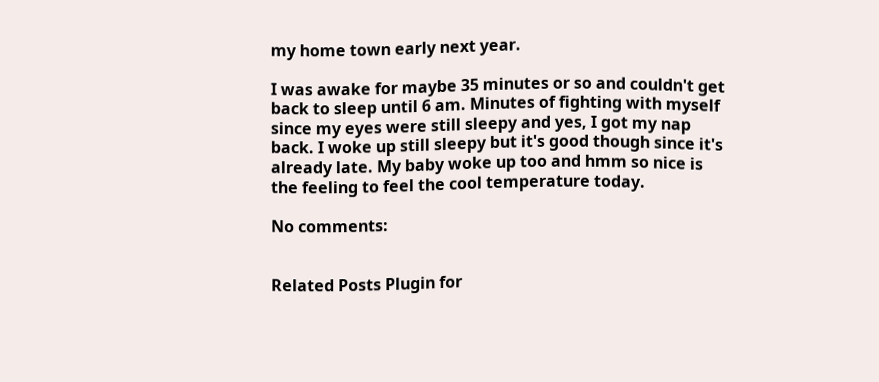my home town early next year.

I was awake for maybe 35 minutes or so and couldn't get back to sleep until 6 am. Minutes of fighting with myself since my eyes were still sleepy and yes, I got my nap back. I woke up still sleepy but it's good though since it's already late. My baby woke up too and hmm so nice is the feeling to feel the cool temperature today.

No comments:


Related Posts Plugin for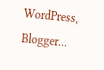WordPress, Blogger...